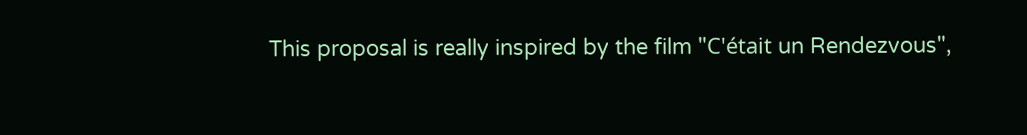This proposal is really inspired by the film "C'était un Rendezvous",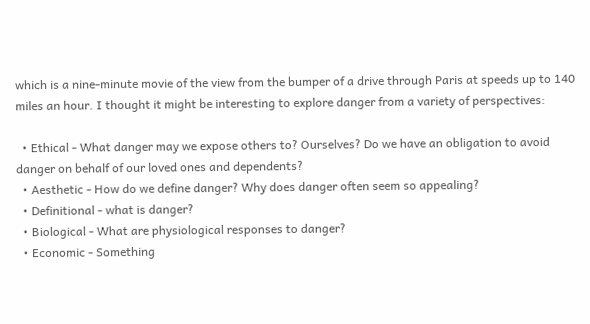which is a nine-minute movie of the view from the bumper of a drive through Paris at speeds up to 140 miles an hour. I thought it might be interesting to explore danger from a variety of perspectives:

  • Ethical - What danger may we expose others to? Ourselves? Do we have an obligation to avoid danger on behalf of our loved ones and dependents?
  • Aesthetic - How do we define danger? Why does danger often seem so appealing?
  • Definitional - what is danger?
  • Biological - What are physiological responses to danger?
  • Economic - Something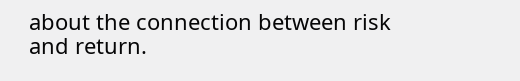about the connection between risk and return.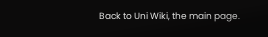Back to Uni Wiki, the main page.